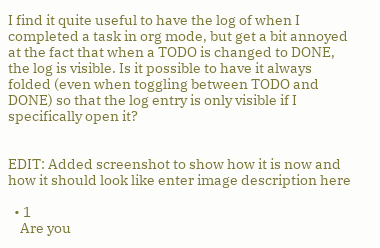I find it quite useful to have the log of when I completed a task in org mode, but get a bit annoyed at the fact that when a TODO is changed to DONE, the log is visible. Is it possible to have it always folded (even when toggling between TODO and DONE) so that the log entry is only visible if I specifically open it?


EDIT: Added screenshot to show how it is now and how it should look like enter image description here

  • 1
    Are you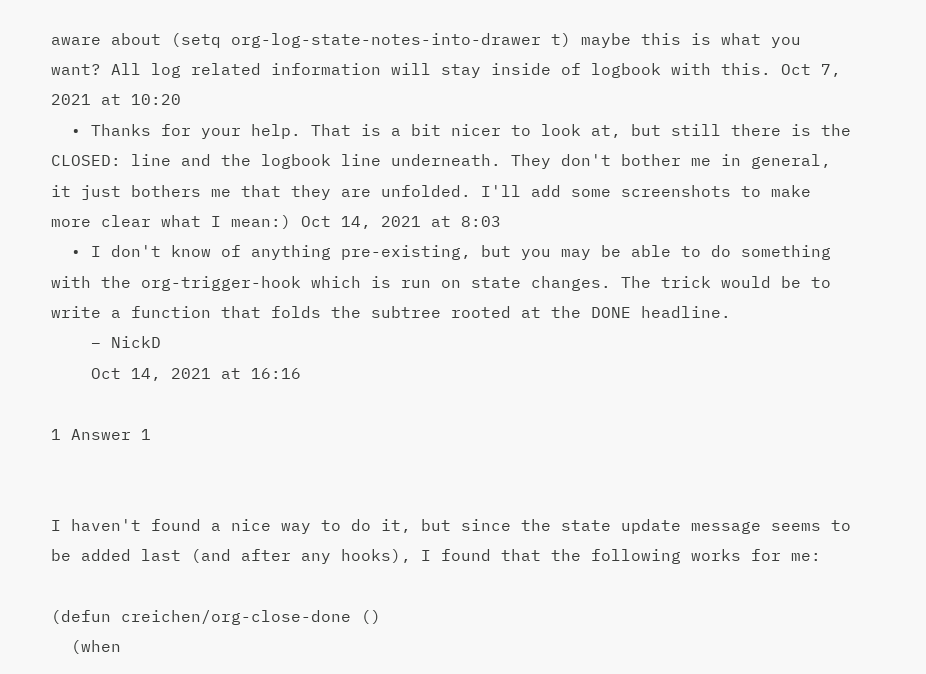aware about (setq org-log-state-notes-into-drawer t) maybe this is what you want? All log related information will stay inside of logbook with this. Oct 7, 2021 at 10:20
  • Thanks for your help. That is a bit nicer to look at, but still there is the CLOSED: line and the logbook line underneath. They don't bother me in general, it just bothers me that they are unfolded. I'll add some screenshots to make more clear what I mean:) Oct 14, 2021 at 8:03
  • I don't know of anything pre-existing, but you may be able to do something with the org-trigger-hook which is run on state changes. The trick would be to write a function that folds the subtree rooted at the DONE headline.
    – NickD
    Oct 14, 2021 at 16:16

1 Answer 1


I haven't found a nice way to do it, but since the state update message seems to be added last (and after any hooks), I found that the following works for me:

(defun creichen/org-close-done ()
  (when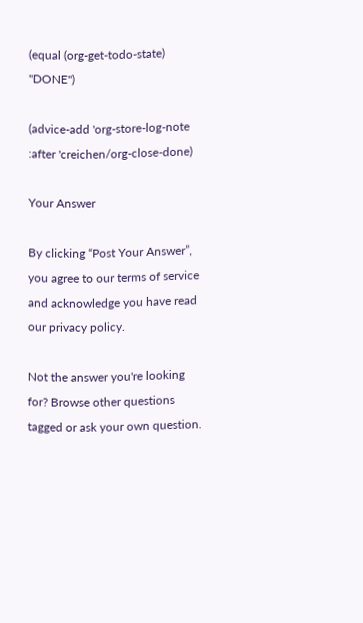(equal (org-get-todo-state) "DONE")

(advice-add 'org-store-log-note :after 'creichen/org-close-done)

Your Answer

By clicking “Post Your Answer”, you agree to our terms of service and acknowledge you have read our privacy policy.

Not the answer you're looking for? Browse other questions tagged or ask your own question.